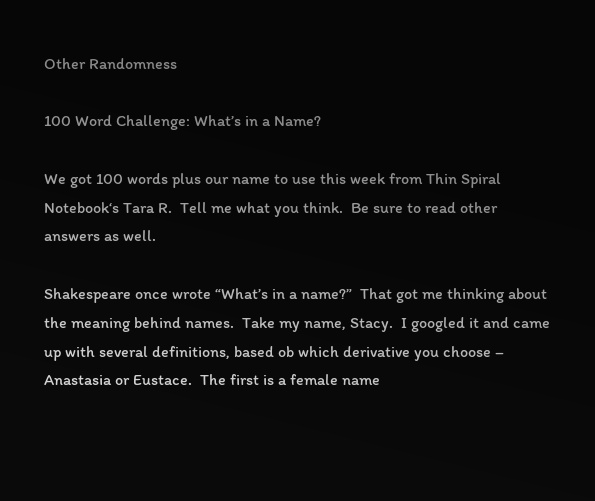Other Randomness

100 Word Challenge: What’s in a Name?

We got 100 words plus our name to use this week from Thin Spiral Notebook‘s Tara R.  Tell me what you think.  Be sure to read other answers as well.

Shakespeare once wrote “What’s in a name?”  That got me thinking about the meaning behind names.  Take my name, Stacy.  I googled it and came up with several definitions, based ob which derivative you choose – Anastasia or Eustace.  The first is a female name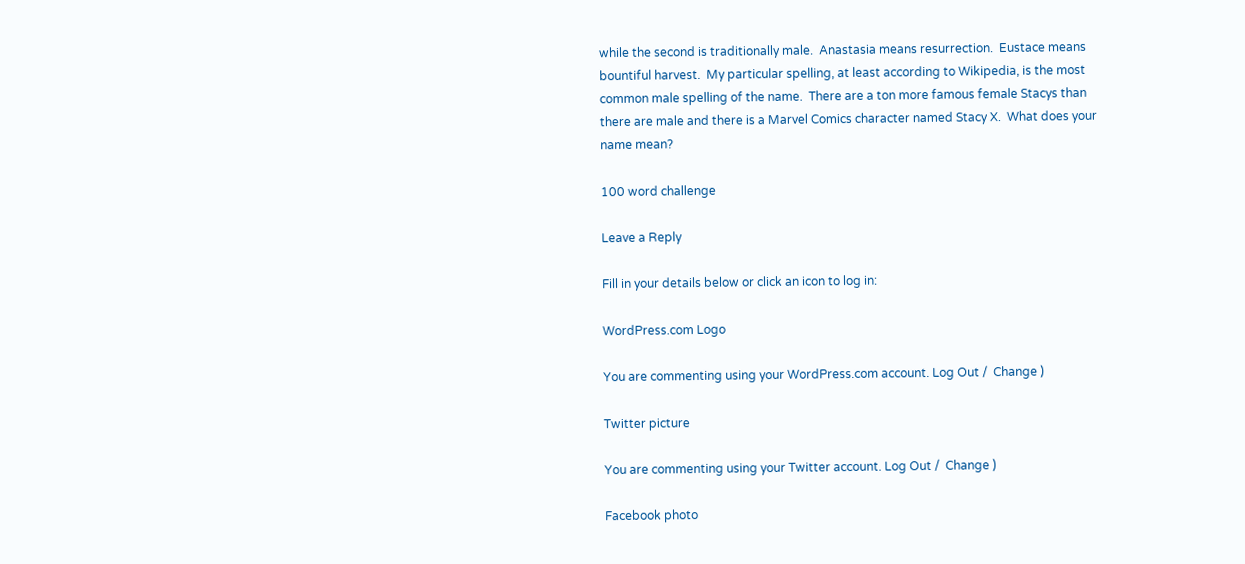while the second is traditionally male.  Anastasia means resurrection.  Eustace means bountiful harvest.  My particular spelling, at least according to Wikipedia, is the most common male spelling of the name.  There are a ton more famous female Stacys than there are male and there is a Marvel Comics character named Stacy X.  What does your name mean?

100 word challenge

Leave a Reply

Fill in your details below or click an icon to log in:

WordPress.com Logo

You are commenting using your WordPress.com account. Log Out /  Change )

Twitter picture

You are commenting using your Twitter account. Log Out /  Change )

Facebook photo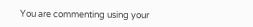You are commenting using your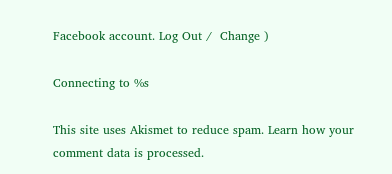Facebook account. Log Out /  Change )

Connecting to %s

This site uses Akismet to reduce spam. Learn how your comment data is processed.